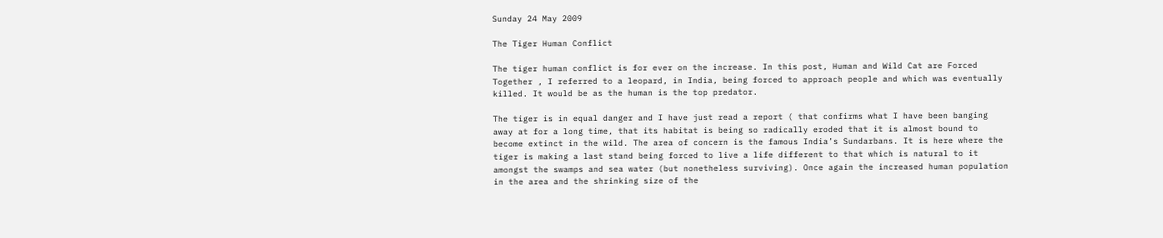Sunday 24 May 2009

The Tiger Human Conflict

The tiger human conflict is for ever on the increase. In this post, Human and Wild Cat are Forced Together , I referred to a leopard, in India, being forced to approach people and which was eventually killed. It would be as the human is the top predator.

The tiger is in equal danger and I have just read a report ( that confirms what I have been banging away at for a long time, that its habitat is being so radically eroded that it is almost bound to become extinct in the wild. The area of concern is the famous India’s Sundarbans. It is here where the tiger is making a last stand being forced to live a life different to that which is natural to it amongst the swamps and sea water (but nonetheless surviving). Once again the increased human population in the area and the shrinking size of the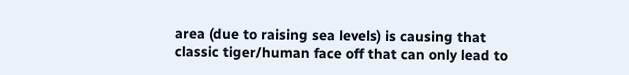area (due to raising sea levels) is causing that classic tiger/human face off that can only lead to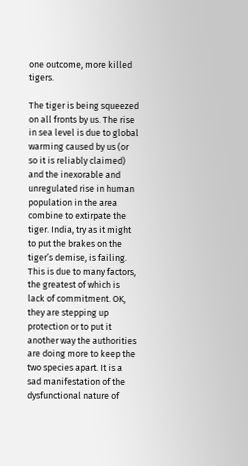one outcome, more killed tigers.

The tiger is being squeezed on all fronts by us. The rise in sea level is due to global warming caused by us (or so it is reliably claimed) and the inexorable and unregulated rise in human population in the area combine to extirpate the tiger. India, try as it might to put the brakes on the tiger’s demise, is failing. This is due to many factors, the greatest of which is lack of commitment. OK, they are stepping up protection or to put it another way the authorities are doing more to keep the two species apart. It is a sad manifestation of the dysfunctional nature of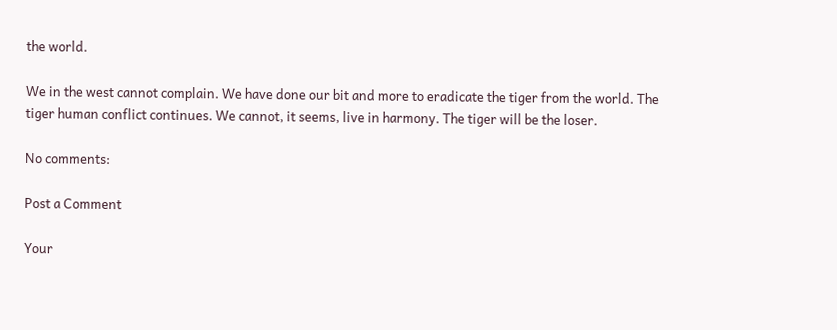the world.

We in the west cannot complain. We have done our bit and more to eradicate the tiger from the world. The tiger human conflict continues. We cannot, it seems, live in harmony. The tiger will be the loser.

No comments:

Post a Comment

Your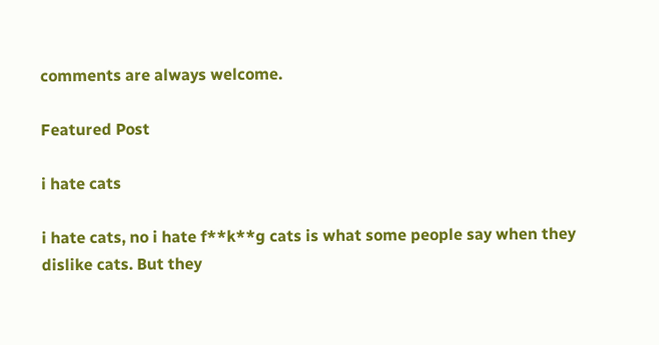comments are always welcome.

Featured Post

i hate cats

i hate cats, no i hate f**k**g cats is what some people say when they dislike cats. But they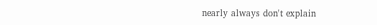nearly always don't explain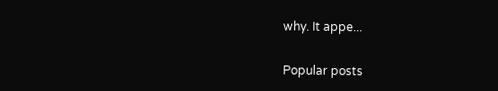why. It appe...

Popular posts